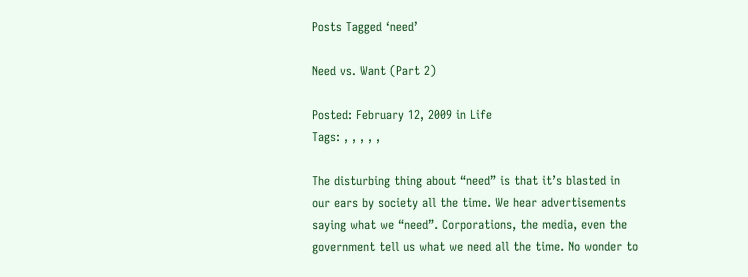Posts Tagged ‘need’

Need vs. Want (Part 2)

Posted: February 12, 2009 in Life
Tags: , , , , ,

The disturbing thing about “need” is that it’s blasted in our ears by society all the time. We hear advertisements saying what we “need”. Corporations, the media, even the government tell us what we need all the time. No wonder to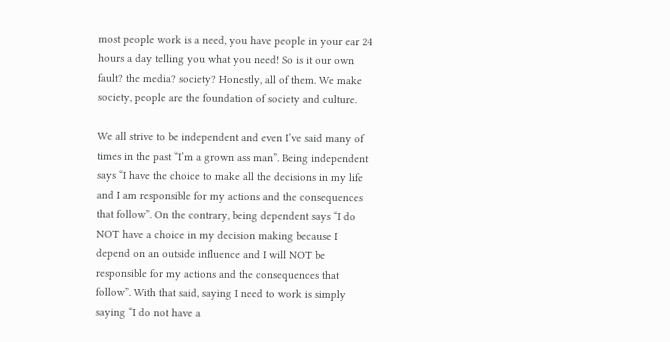most people work is a need, you have people in your ear 24 hours a day telling you what you need! So is it our own fault? the media? society? Honestly, all of them. We make society, people are the foundation of society and culture.

We all strive to be independent and even I’ve said many of times in the past “I’m a grown ass man”. Being independent says “I have the choice to make all the decisions in my life and I am responsible for my actions and the consequences that follow”. On the contrary, being dependent says “I do NOT have a choice in my decision making because I depend on an outside influence and I will NOT be responsible for my actions and the consequences that follow”. With that said, saying I need to work is simply saying “I do not have a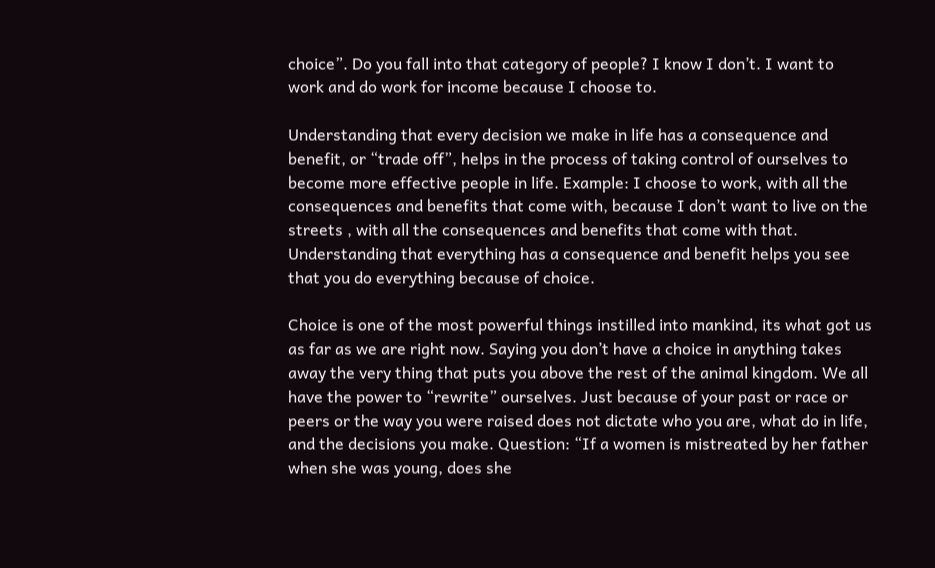choice”. Do you fall into that category of people? I know I don’t. I want to work and do work for income because I choose to.

Understanding that every decision we make in life has a consequence and benefit, or “trade off”, helps in the process of taking control of ourselves to become more effective people in life. Example: I choose to work, with all the consequences and benefits that come with, because I don’t want to live on the streets , with all the consequences and benefits that come with that. Understanding that everything has a consequence and benefit helps you see that you do everything because of choice.

Choice is one of the most powerful things instilled into mankind, its what got us as far as we are right now. Saying you don’t have a choice in anything takes away the very thing that puts you above the rest of the animal kingdom. We all have the power to “rewrite” ourselves. Just because of your past or race or peers or the way you were raised does not dictate who you are, what do in life, and the decisions you make. Question: “If a women is mistreated by her father when she was young, does she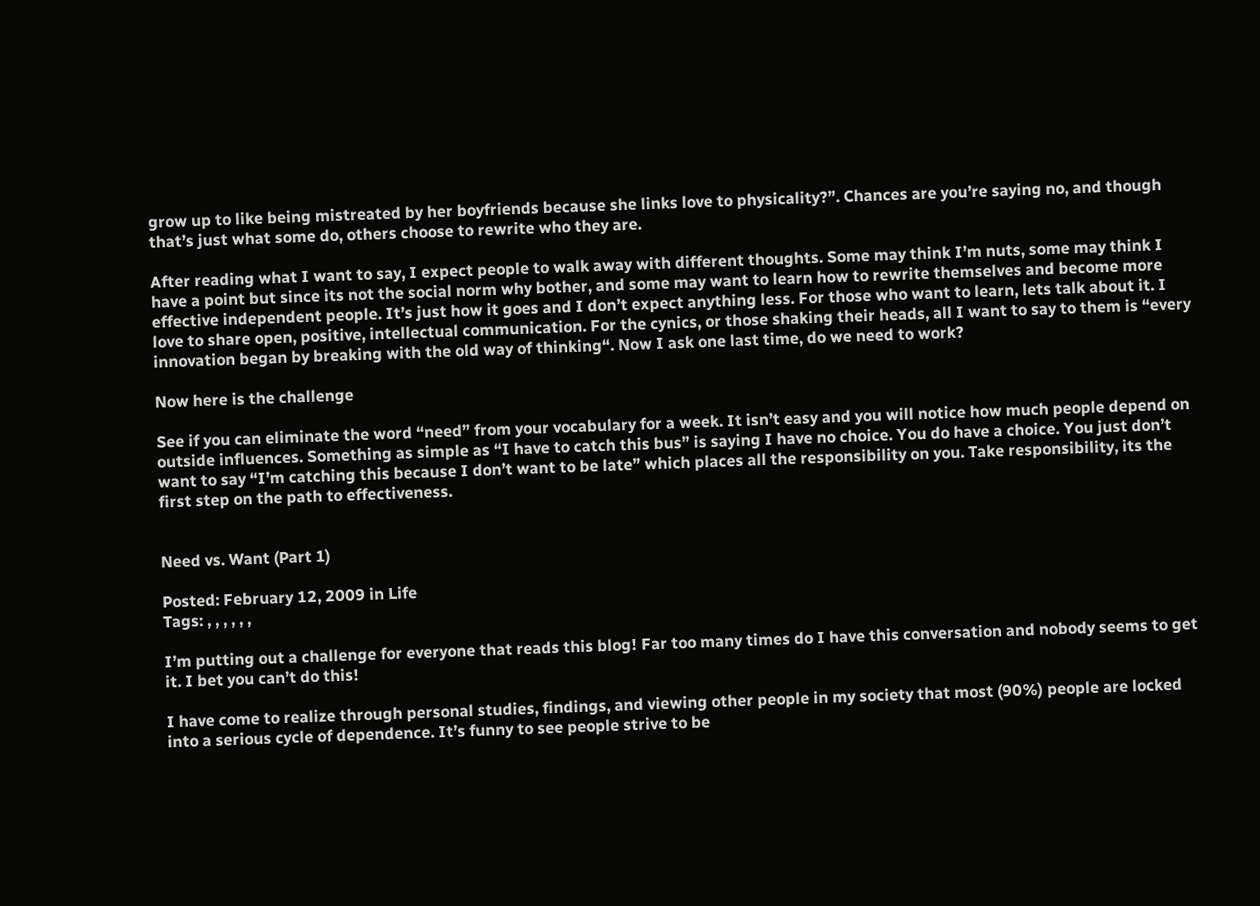grow up to like being mistreated by her boyfriends because she links love to physicality?”. Chances are you’re saying no, and though that’s just what some do, others choose to rewrite who they are.

After reading what I want to say, I expect people to walk away with different thoughts. Some may think I’m nuts, some may think I have a point but since its not the social norm why bother, and some may want to learn how to rewrite themselves and become more effective independent people. It’s just how it goes and I don’t expect anything less. For those who want to learn, lets talk about it. I love to share open, positive, intellectual communication. For the cynics, or those shaking their heads, all I want to say to them is “every innovation began by breaking with the old way of thinking“. Now I ask one last time, do we need to work?

Now here is the challenge

See if you can eliminate the word “need” from your vocabulary for a week. It isn’t easy and you will notice how much people depend on outside influences. Something as simple as “I have to catch this bus” is saying I have no choice. You do have a choice. You just don’t want to say “I’m catching this because I don’t want to be late” which places all the responsibility on you. Take responsibility, its the first step on the path to effectiveness.


Need vs. Want (Part 1)

Posted: February 12, 2009 in Life
Tags: , , , , , ,

I’m putting out a challenge for everyone that reads this blog! Far too many times do I have this conversation and nobody seems to get it. I bet you can’t do this!

I have come to realize through personal studies, findings, and viewing other people in my society that most (90%) people are locked into a serious cycle of dependence. It’s funny to see people strive to be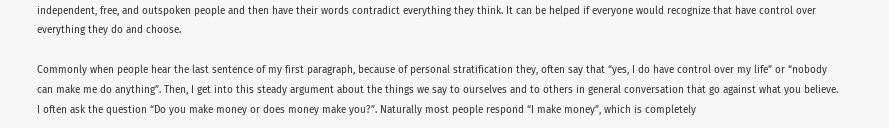independent, free, and outspoken people and then have their words contradict everything they think. It can be helped if everyone would recognize that have control over everything they do and choose.

Commonly when people hear the last sentence of my first paragraph, because of personal stratification they, often say that “yes, I do have control over my life” or “nobody can make me do anything”. Then, I get into this steady argument about the things we say to ourselves and to others in general conversation that go against what you believe.  I often ask the question “Do you make money or does money make you?”. Naturally most people respond “I make money”, which is completely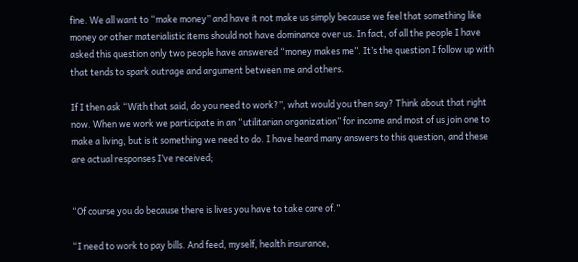fine. We all want to “make money” and have it not make us simply because we feel that something like money or other materialistic items should not have dominance over us. In fact, of all the people I have asked this question only two people have answered “money makes me”. It’s the question I follow up with that tends to spark outrage and argument between me and others.

If I then ask “With that said, do you need to work?”, what would you then say? Think about that right now. When we work we participate in an “utilitarian organization” for income and most of us join one to make a living, but is it something we need to do. I have heard many answers to this question, and these are actual responses I’ve received;


“Of course you do because there is lives you have to take care of.”

“I need to work to pay bills. And feed, myself, health insurance,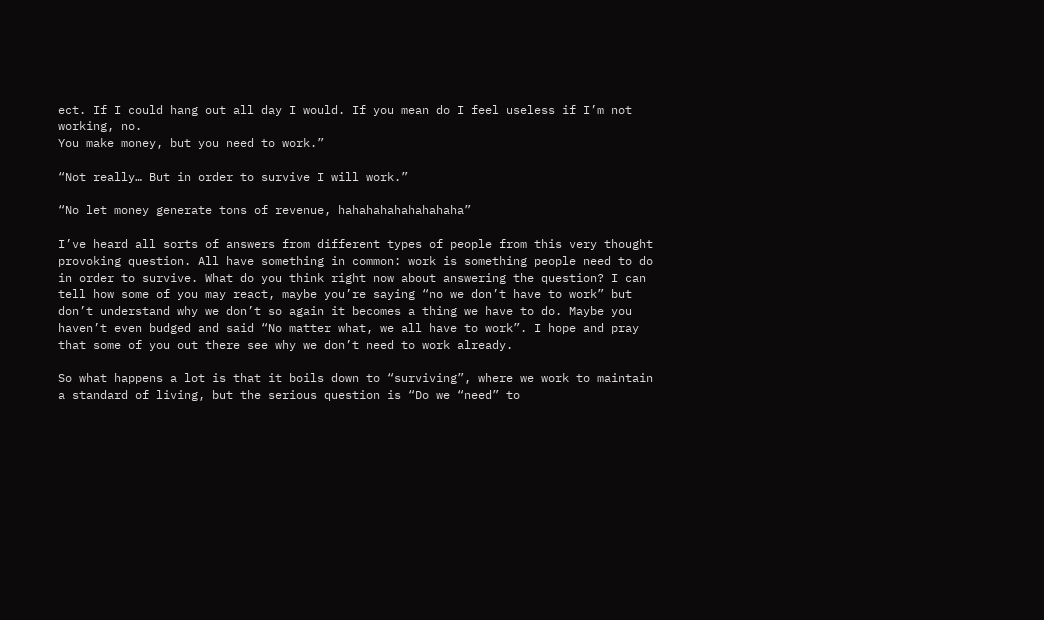ect. If I could hang out all day I would. If you mean do I feel useless if I’m not working, no.
You make money, but you need to work.”

“Not really… But in order to survive I will work.”

“No let money generate tons of revenue, hahahahahahahahaha”

I’ve heard all sorts of answers from different types of people from this very thought provoking question. All have something in common: work is something people need to do in order to survive. What do you think right now about answering the question? I can tell how some of you may react, maybe you’re saying “no we don’t have to work” but don’t understand why we don’t so again it becomes a thing we have to do. Maybe you haven’t even budged and said “No matter what, we all have to work”. I hope and pray that some of you out there see why we don’t need to work already.

So what happens a lot is that it boils down to “surviving”, where we work to maintain a standard of living, but the serious question is “Do we “need” to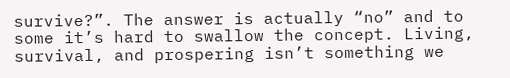survive?”. The answer is actually “no” and to some it’s hard to swallow the concept. Living, survival, and prospering isn’t something we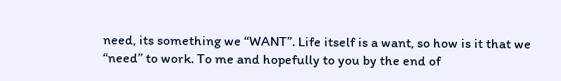need, its something we “WANT”. Life itself is a want, so how is it that we “need” to work. To me and hopefully to you by the end of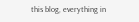this blog, everything in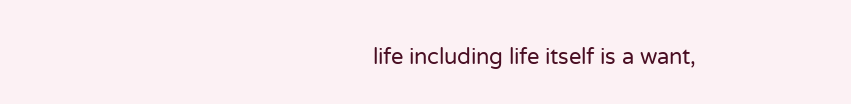life including life itself is a want,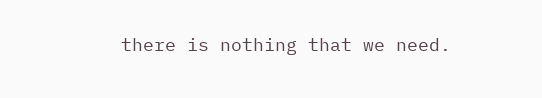there is nothing that we need.